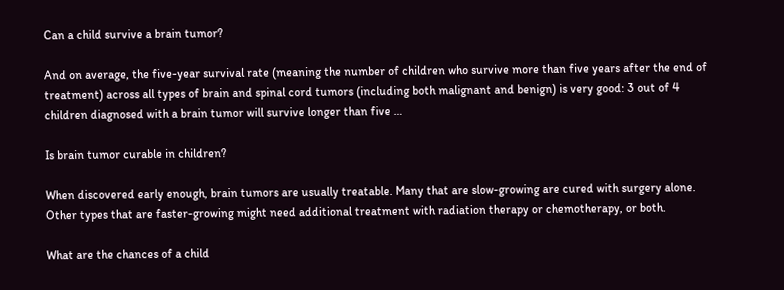Can a child survive a brain tumor?

And on average, the five-year survival rate (meaning the number of children who survive more than five years after the end of treatment) across all types of brain and spinal cord tumors (including both malignant and benign) is very good: 3 out of 4 children diagnosed with a brain tumor will survive longer than five …

Is brain tumor curable in children?

When discovered early enough, brain tumors are usually treatable. Many that are slow-growing are cured with surgery alone. Other types that are faster-growing might need additional treatment with radiation therapy or chemotherapy, or both.

What are the chances of a child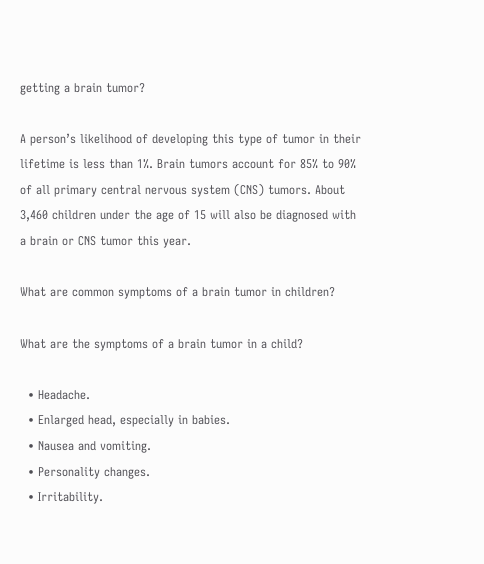getting a brain tumor?

A person’s likelihood of developing this type of tumor in their lifetime is less than 1%. Brain tumors account for 85% to 90% of all primary central nervous system (CNS) tumors. About 3,460 children under the age of 15 will also be diagnosed with a brain or CNS tumor this year.

What are common symptoms of a brain tumor in children?

What are the symptoms of a brain tumor in a child?

  • Headache.
  • Enlarged head, especially in babies.
  • Nausea and vomiting.
  • Personality changes.
  • Irritability.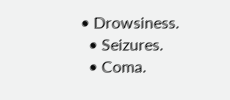• Drowsiness.
  • Seizures.
  • Coma.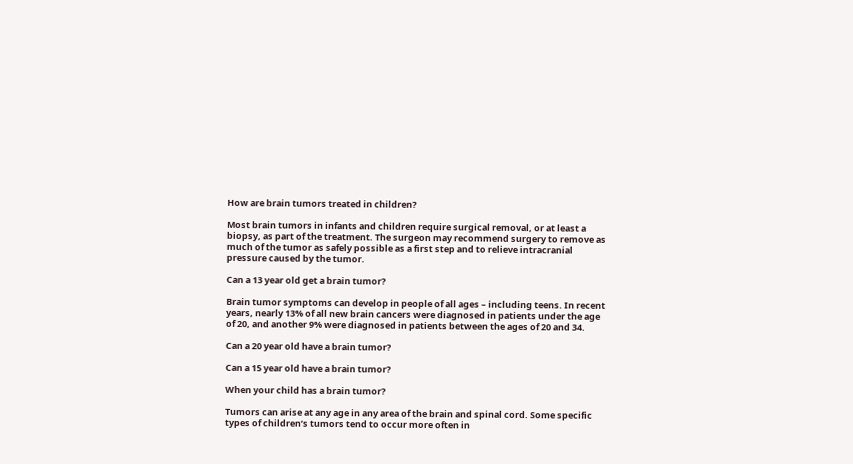How are brain tumors treated in children?

Most brain tumors in infants and children require surgical removal, or at least a biopsy, as part of the treatment. The surgeon may recommend surgery to remove as much of the tumor as safely possible as a first step and to relieve intracranial pressure caused by the tumor.

Can a 13 year old get a brain tumor?

Brain tumor symptoms can develop in people of all ages – including teens. In recent years, nearly 13% of all new brain cancers were diagnosed in patients under the age of 20, and another 9% were diagnosed in patients between the ages of 20 and 34.

Can a 20 year old have a brain tumor?

Can a 15 year old have a brain tumor?

When your child has a brain tumor?

Tumors can arise at any age in any area of the brain and spinal cord. Some specific types of children’s tumors tend to occur more often in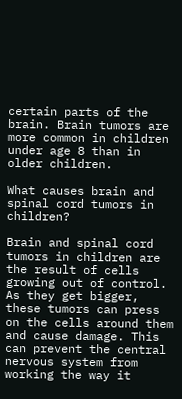certain parts of the brain. Brain tumors are more common in children under age 8 than in older children.

What causes brain and spinal cord tumors in children?

Brain and spinal cord tumors in children are the result of cells growing out of control. As they get bigger, these tumors can press on the cells around them and cause damage. This can prevent the central nervous system from working the way it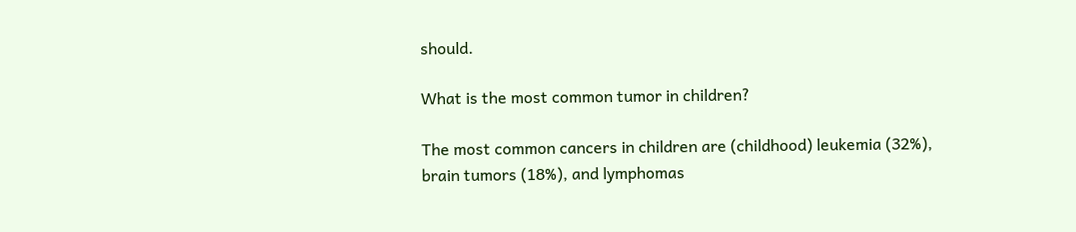should.

What is the most common tumor in children?

The most common cancers in children are (childhood) leukemia (32%), brain tumors (18%), and lymphomas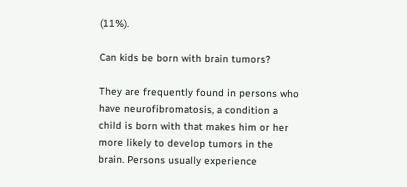(11%).

Can kids be born with brain tumors?

They are frequently found in persons who have neurofibromatosis, a condition a child is born with that makes him or her more likely to develop tumors in the brain. Persons usually experience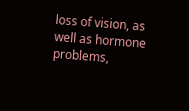loss of vision, as well as hormone problems,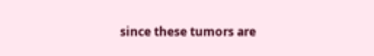since these tumors are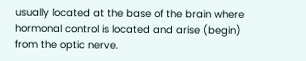usually located at the base of the brain where hormonal control is located and arise (begin) from the optic nerve.